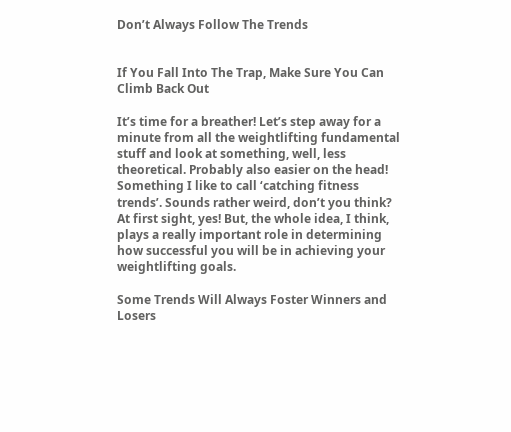Don’t Always Follow The Trends


If You Fall Into The Trap, Make Sure You Can Climb Back Out

It’s time for a breather! Let’s step away for a minute from all the weightlifting fundamental stuff and look at something, well, less theoretical. Probably also easier on the head! Something I like to call ‘catching fitness trends’. Sounds rather weird, don’t you think? At first sight, yes! But, the whole idea, I think, plays a really important role in determining how successful you will be in achieving your weightlifting goals.

Some Trends Will Always Foster Winners and Losers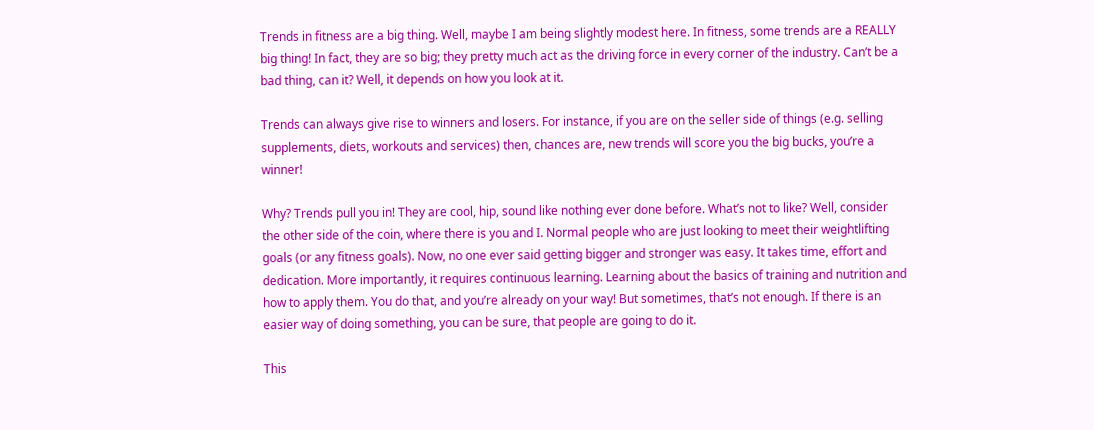Trends in fitness are a big thing. Well, maybe I am being slightly modest here. In fitness, some trends are a REALLY big thing! In fact, they are so big; they pretty much act as the driving force in every corner of the industry. Can’t be a bad thing, can it? Well, it depends on how you look at it.

Trends can always give rise to winners and losers. For instance, if you are on the seller side of things (e.g. selling supplements, diets, workouts and services) then, chances are, new trends will score you the big bucks, you’re a winner!

Why? Trends pull you in! They are cool, hip, sound like nothing ever done before. What’s not to like? Well, consider the other side of the coin, where there is you and I. Normal people who are just looking to meet their weightlifting goals (or any fitness goals). Now, no one ever said getting bigger and stronger was easy. It takes time, effort and dedication. More importantly, it requires continuous learning. Learning about the basics of training and nutrition and how to apply them. You do that, and you’re already on your way! But sometimes, that’s not enough. If there is an easier way of doing something, you can be sure, that people are going to do it.

This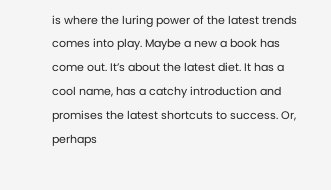is where the luring power of the latest trends comes into play. Maybe a new a book has come out. It’s about the latest diet. It has a cool name, has a catchy introduction and promises the latest shortcuts to success. Or, perhaps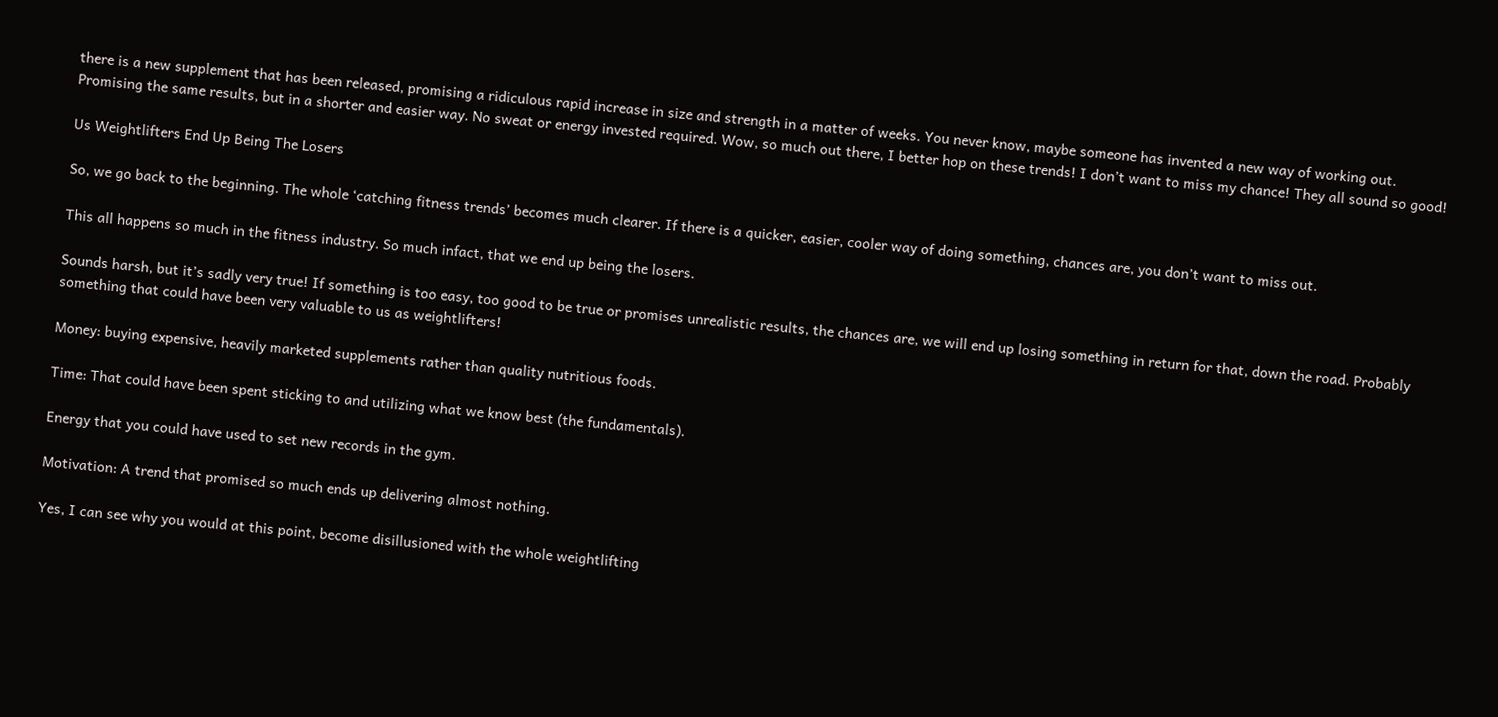there is a new supplement that has been released, promising a ridiculous rapid increase in size and strength in a matter of weeks. You never know, maybe someone has invented a new way of working out. Promising the same results, but in a shorter and easier way. No sweat or energy invested required. Wow, so much out there, I better hop on these trends! I don’t want to miss my chance! They all sound so good!

Us Weightlifters End Up Being The Losers

So, we go back to the beginning. The whole ‘catching fitness trends’ becomes much clearer. If there is a quicker, easier, cooler way of doing something, chances are, you don’t want to miss out.

This all happens so much in the fitness industry. So much infact, that we end up being the losers.

Sounds harsh, but it’s sadly very true! If something is too easy, too good to be true or promises unrealistic results, the chances are, we will end up losing something in return for that, down the road. Probably something that could have been very valuable to us as weightlifters!

Money: buying expensive, heavily marketed supplements rather than quality nutritious foods.

Time: That could have been spent sticking to and utilizing what we know best (the fundamentals).

Energy that you could have used to set new records in the gym.

Motivation: A trend that promised so much ends up delivering almost nothing.

Yes, I can see why you would at this point, become disillusioned with the whole weightlifting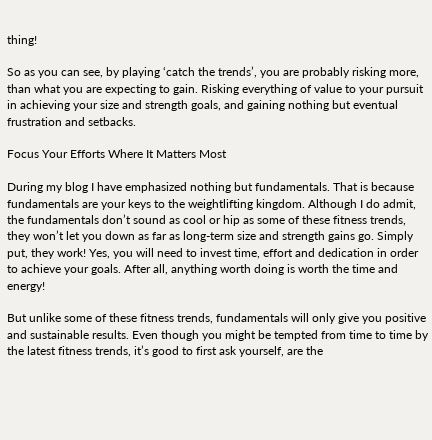thing!

So as you can see, by playing ‘catch the trends’, you are probably risking more, than what you are expecting to gain. Risking everything of value to your pursuit in achieving your size and strength goals, and gaining nothing but eventual frustration and setbacks.

Focus Your Efforts Where It Matters Most

During my blog I have emphasized nothing but fundamentals. That is because fundamentals are your keys to the weightlifting kingdom. Although I do admit, the fundamentals don’t sound as cool or hip as some of these fitness trends, they won’t let you down as far as long-term size and strength gains go. Simply put, they work! Yes, you will need to invest time, effort and dedication in order to achieve your goals. After all, anything worth doing is worth the time and energy!

But unlike some of these fitness trends, fundamentals will only give you positive and sustainable results. Even though you might be tempted from time to time by the latest fitness trends, it’s good to first ask yourself, are the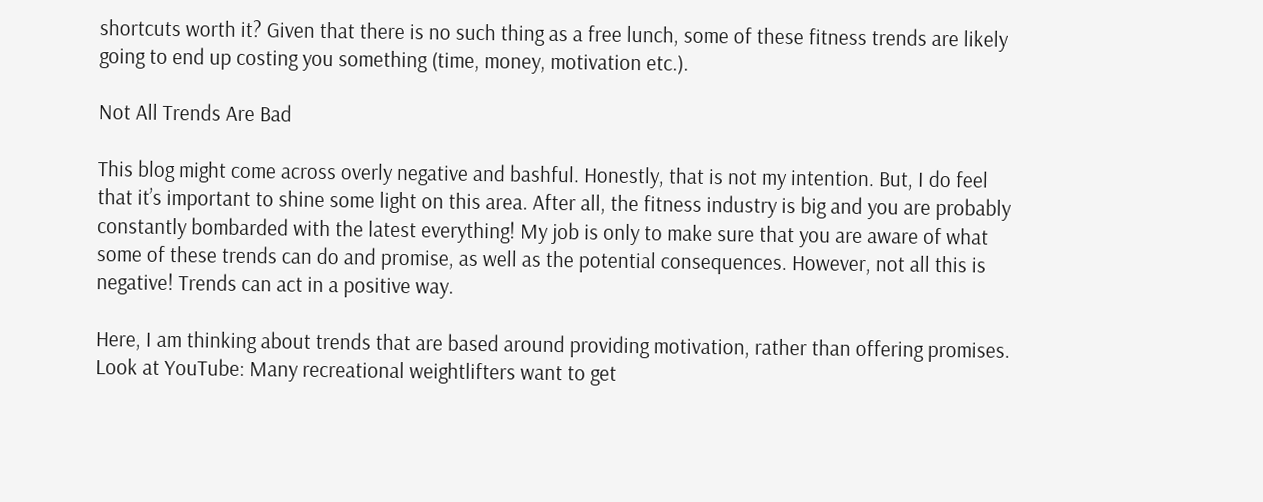shortcuts worth it? Given that there is no such thing as a free lunch, some of these fitness trends are likely going to end up costing you something (time, money, motivation etc.).

Not All Trends Are Bad

This blog might come across overly negative and bashful. Honestly, that is not my intention. But, I do feel that it’s important to shine some light on this area. After all, the fitness industry is big and you are probably constantly bombarded with the latest everything! My job is only to make sure that you are aware of what some of these trends can do and promise, as well as the potential consequences. However, not all this is negative! Trends can act in a positive way.

Here, I am thinking about trends that are based around providing motivation, rather than offering promises. Look at YouTube: Many recreational weightlifters want to get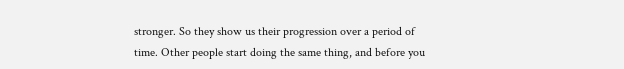stronger. So they show us their progression over a period of time. Other people start doing the same thing, and before you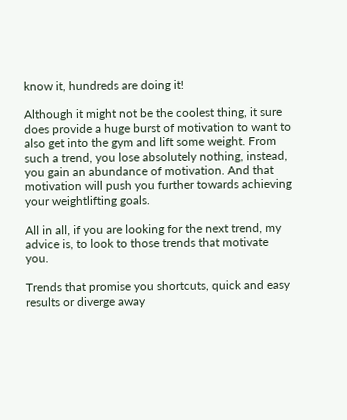know it, hundreds are doing it!

Although it might not be the coolest thing, it sure does provide a huge burst of motivation to want to also get into the gym and lift some weight. From such a trend, you lose absolutely nothing, instead, you gain an abundance of motivation. And that motivation will push you further towards achieving your weightlifting goals.

All in all, if you are looking for the next trend, my advice is, to look to those trends that motivate you.

Trends that promise you shortcuts, quick and easy results or diverge away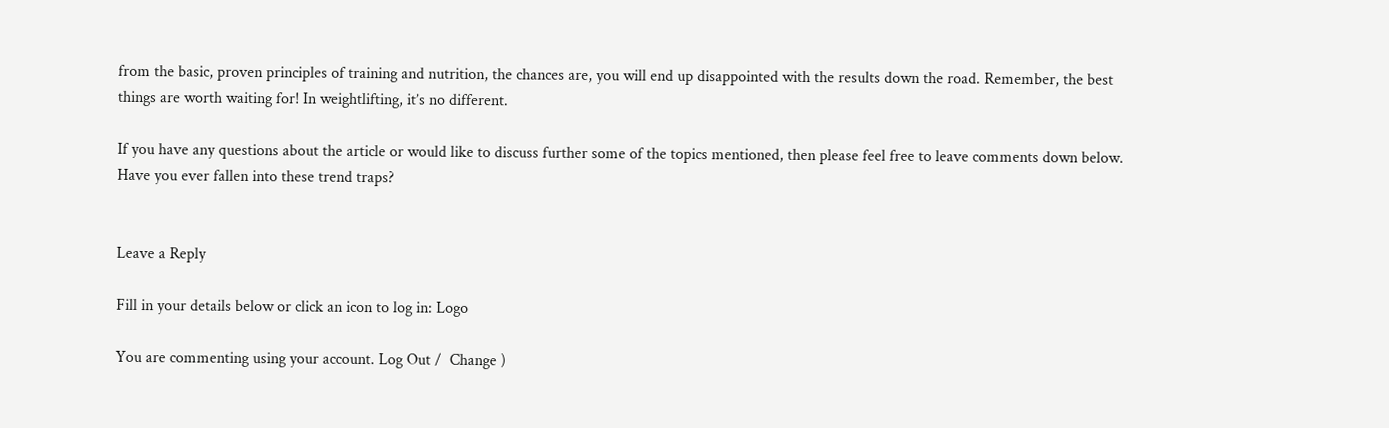from the basic, proven principles of training and nutrition, the chances are, you will end up disappointed with the results down the road. Remember, the best things are worth waiting for! In weightlifting, it’s no different.

If you have any questions about the article or would like to discuss further some of the topics mentioned, then please feel free to leave comments down below. Have you ever fallen into these trend traps?


Leave a Reply

Fill in your details below or click an icon to log in: Logo

You are commenting using your account. Log Out /  Change )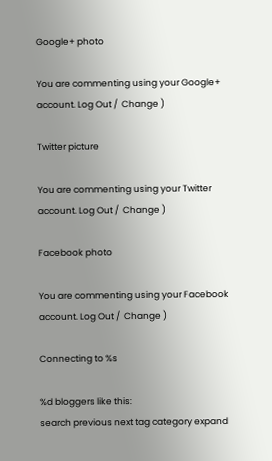Google+ photo

You are commenting using your Google+ account. Log Out /  Change )

Twitter picture

You are commenting using your Twitter account. Log Out /  Change )

Facebook photo

You are commenting using your Facebook account. Log Out /  Change )

Connecting to %s

%d bloggers like this:
search previous next tag category expand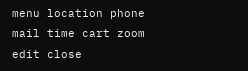menu location phone mail time cart zoom edit close